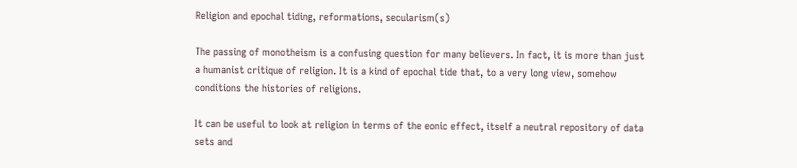Religion and epochal tiding, reformations, secularism(s)

The passing of monotheism is a confusing question for many believers. In fact, it is more than just a humanist critique of religion. It is a kind of epochal tide that, to a very long view, somehow conditions the histories of religions.

It can be useful to look at religion in terms of the eonic effect, itself a neutral repository of data sets and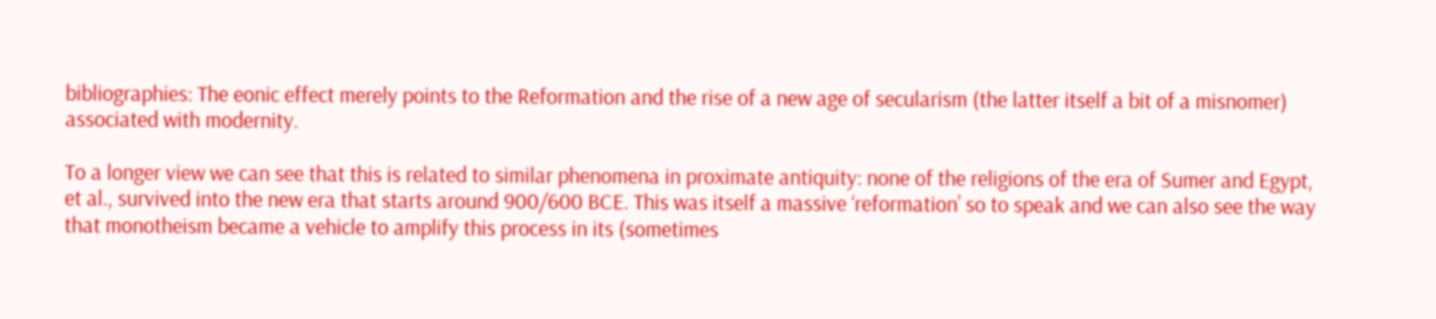bibliographies: The eonic effect merely points to the Reformation and the rise of a new age of secularism (the latter itself a bit of a misnomer) associated with modernity.

To a longer view we can see that this is related to similar phenomena in proximate antiquity: none of the religions of the era of Sumer and Egypt, et al., survived into the new era that starts around 900/600 BCE. This was itself a massive ‘reformation’ so to speak and we can also see the way that monotheism became a vehicle to amplify this process in its (sometimes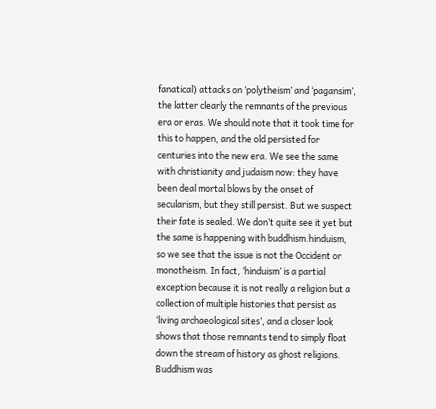fanatical) attacks on ‘polytheism’ and ‘pagansim’, the latter clearly the remnants of the previous era or eras. We should note that it took time for this to happen, and the old persisted for centuries into the new era. We see the same with christianity and judaism now: they have been deal mortal blows by the onset of secularism, but they still persist. But we suspect their fate is sealed. We don’t quite see it yet but the same is happening with buddhism.hinduism, so we see that the issue is not the Occident or monotheism. In fact, ‘hinduism’ is a partial exception because it is not really a religion but a collection of multiple histories that persist as ‘living archaeological sites’, and a closer look shows that those remnants tend to simply float down the stream of history as ghost religions. Buddhism was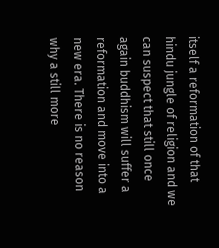itself a reformation of that hindu jungle of religion and we can suspect that still once again buddhism will suffer a reformation and move into a new era. There is no reason why a still more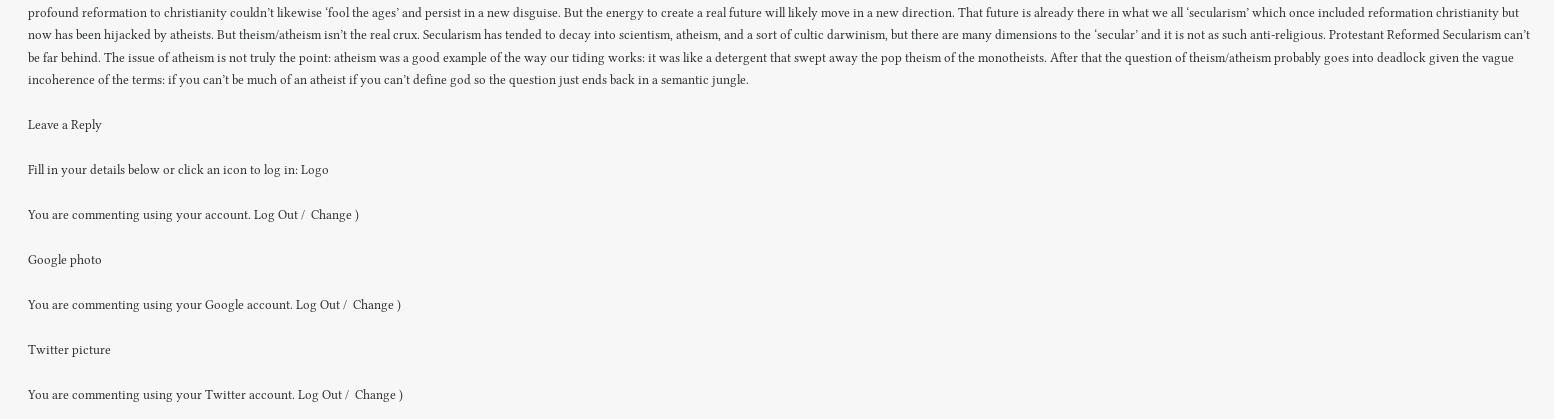profound reformation to christianity couldn’t likewise ‘fool the ages’ and persist in a new disguise. But the energy to create a real future will likely move in a new direction. That future is already there in what we all ‘secularism’ which once included reformation christianity but now has been hijacked by atheists. But theism/atheism isn’t the real crux. Secularism has tended to decay into scientism, atheism, and a sort of cultic darwinism, but there are many dimensions to the ‘secular’ and it is not as such anti-religious. Protestant Reformed Secularism can’t be far behind. The issue of atheism is not truly the point: atheism was a good example of the way our tiding works: it was like a detergent that swept away the pop theism of the monotheists. After that the question of theism/atheism probably goes into deadlock given the vague incoherence of the terms: if you can’t be much of an atheist if you can’t define god so the question just ends back in a semantic jungle.

Leave a Reply

Fill in your details below or click an icon to log in: Logo

You are commenting using your account. Log Out /  Change )

Google photo

You are commenting using your Google account. Log Out /  Change )

Twitter picture

You are commenting using your Twitter account. Log Out /  Change )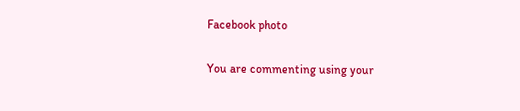Facebook photo

You are commenting using your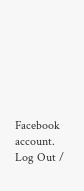Facebook account. Log Out /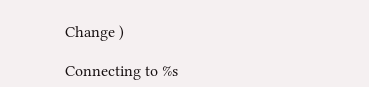Change )

Connecting to %s